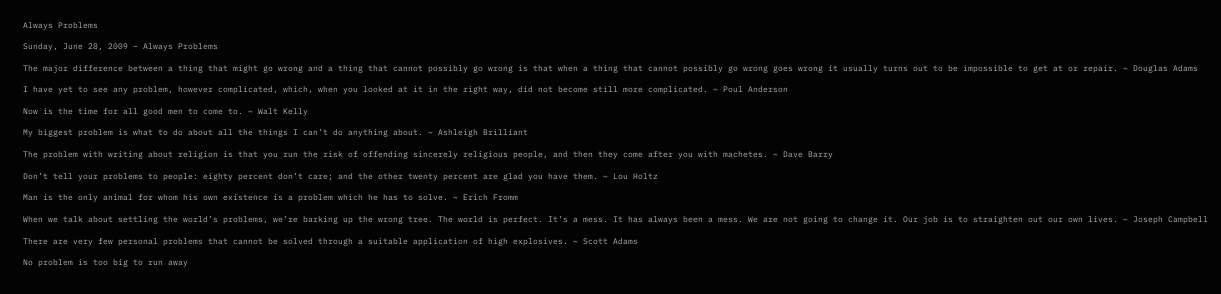Always Problems

Sunday, June 28, 2009 – Always Problems

The major difference between a thing that might go wrong and a thing that cannot possibly go wrong is that when a thing that cannot possibly go wrong goes wrong it usually turns out to be impossible to get at or repair. ~ Douglas Adams

I have yet to see any problem, however complicated, which, when you looked at it in the right way, did not become still more complicated. ~ Poul Anderson

Now is the time for all good men to come to. ~ Walt Kelly

My biggest problem is what to do about all the things I can’t do anything about. ~ Ashleigh Brilliant

The problem with writing about religion is that you run the risk of offending sincerely religious people, and then they come after you with machetes. ~ Dave Barry

Don’t tell your problems to people: eighty percent don’t care; and the other twenty percent are glad you have them. ~ Lou Holtz

Man is the only animal for whom his own existence is a problem which he has to solve. ~ Erich Fromm

When we talk about settling the world’s problems, we’re barking up the wrong tree. The world is perfect. It’s a mess. It has always been a mess. We are not going to change it. Our job is to straighten out our own lives. ~ Joseph Campbell

There are very few personal problems that cannot be solved through a suitable application of high explosives. ~ Scott Adams

No problem is too big to run away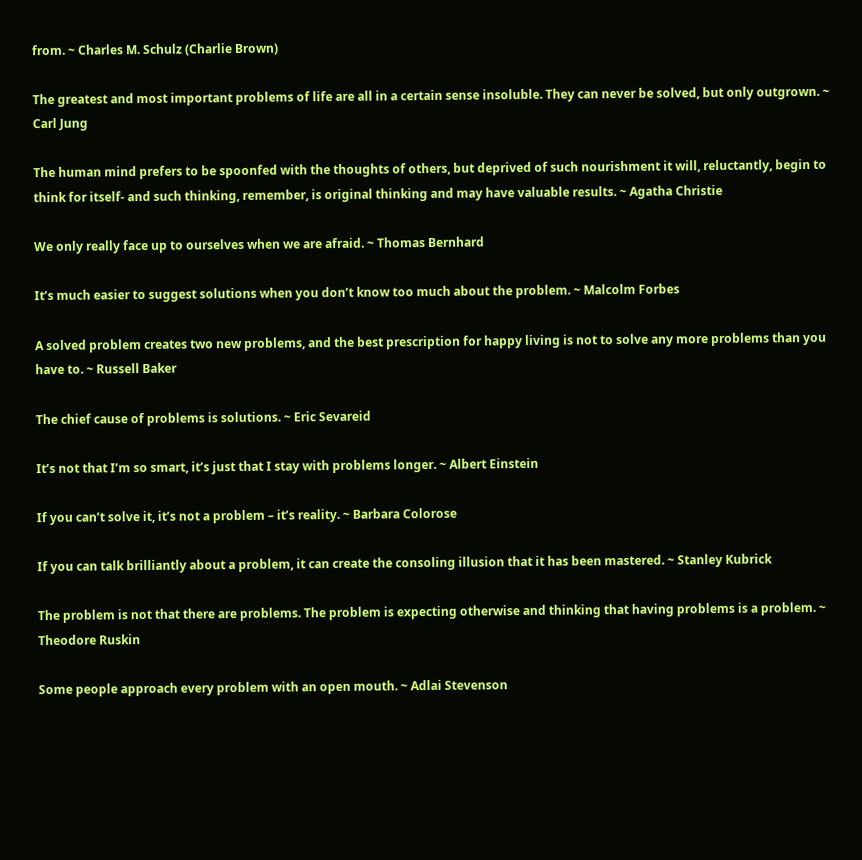from. ~ Charles M. Schulz (Charlie Brown)

The greatest and most important problems of life are all in a certain sense insoluble. They can never be solved, but only outgrown. ~ Carl Jung

The human mind prefers to be spoonfed with the thoughts of others, but deprived of such nourishment it will, reluctantly, begin to think for itself- and such thinking, remember, is original thinking and may have valuable results. ~ Agatha Christie

We only really face up to ourselves when we are afraid. ~ Thomas Bernhard

It’s much easier to suggest solutions when you don’t know too much about the problem. ~ Malcolm Forbes

A solved problem creates two new problems, and the best prescription for happy living is not to solve any more problems than you have to. ~ Russell Baker

The chief cause of problems is solutions. ~ Eric Sevareid

It’s not that I’m so smart, it’s just that I stay with problems longer. ~ Albert Einstein

If you can’t solve it, it’s not a problem – it’s reality. ~ Barbara Colorose

If you can talk brilliantly about a problem, it can create the consoling illusion that it has been mastered. ~ Stanley Kubrick

The problem is not that there are problems. The problem is expecting otherwise and thinking that having problems is a problem. ~ Theodore Ruskin

Some people approach every problem with an open mouth. ~ Adlai Stevenson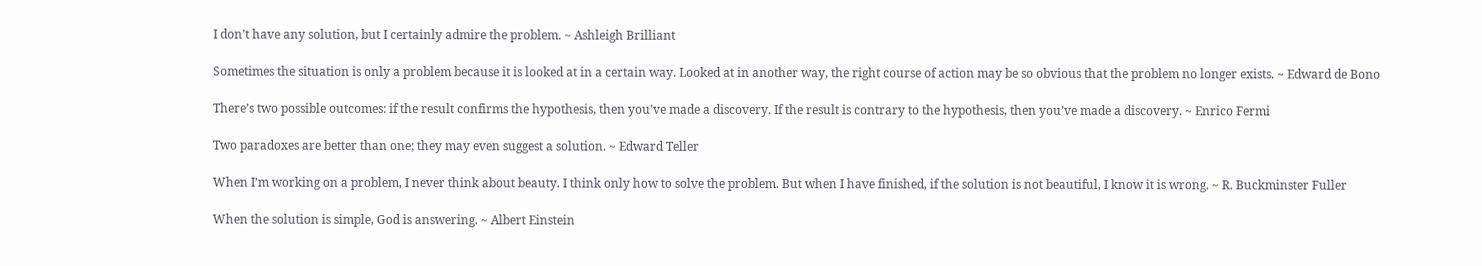I don’t have any solution, but I certainly admire the problem. ~ Ashleigh Brilliant

Sometimes the situation is only a problem because it is looked at in a certain way. Looked at in another way, the right course of action may be so obvious that the problem no longer exists. ~ Edward de Bono

There’s two possible outcomes: if the result confirms the hypothesis, then you’ve made a discovery. If the result is contrary to the hypothesis, then you’ve made a discovery. ~ Enrico Fermi

Two paradoxes are better than one; they may even suggest a solution. ~ Edward Teller

When I’m working on a problem, I never think about beauty. I think only how to solve the problem. But when I have finished, if the solution is not beautiful, I know it is wrong. ~ R. Buckminster Fuller

When the solution is simple, God is answering. ~ Albert Einstein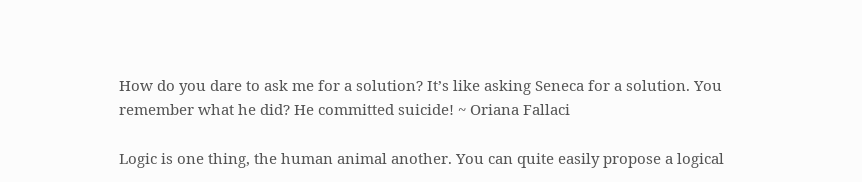How do you dare to ask me for a solution? It’s like asking Seneca for a solution. You remember what he did? He committed suicide! ~ Oriana Fallaci

Logic is one thing, the human animal another. You can quite easily propose a logical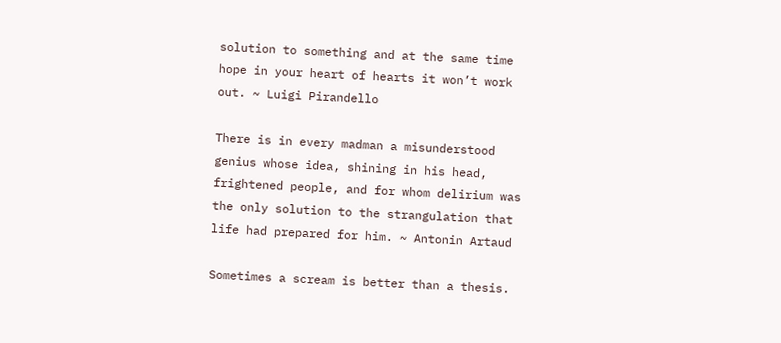solution to something and at the same time hope in your heart of hearts it won’t work out. ~ Luigi Pirandello

There is in every madman a misunderstood genius whose idea, shining in his head, frightened people, and for whom delirium was the only solution to the strangulation that life had prepared for him. ~ Antonin Artaud

Sometimes a scream is better than a thesis.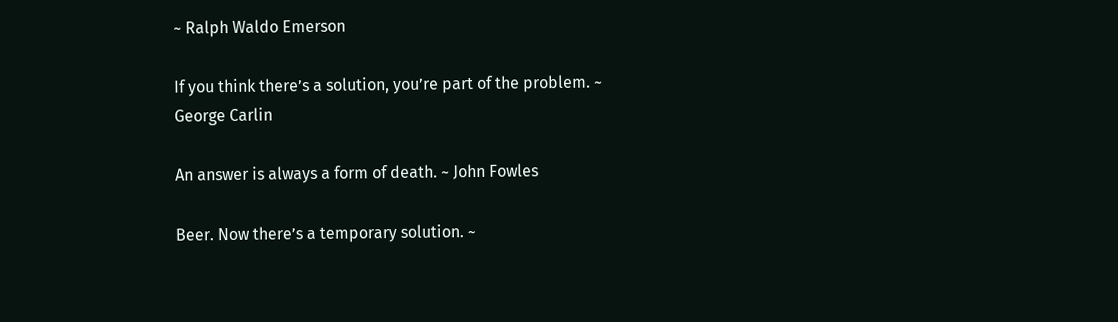~ Ralph Waldo Emerson

If you think there’s a solution, you’re part of the problem. ~ George Carlin

An answer is always a form of death. ~ John Fowles

Beer. Now there’s a temporary solution. ~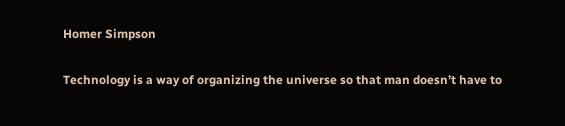Homer Simpson

Technology is a way of organizing the universe so that man doesn’t have to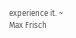experience it. ~ Max Frisch